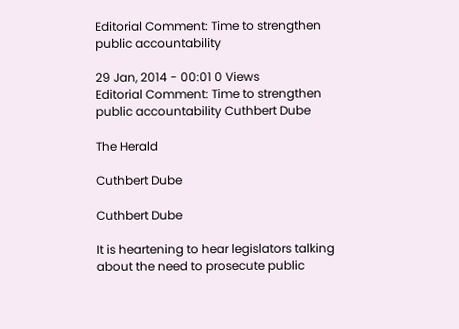Editorial Comment: Time to strengthen public accountability

29 Jan, 2014 - 00:01 0 Views
Editorial Comment: Time to strengthen public accountability Cuthbert Dube

The Herald

Cuthbert Dube

Cuthbert Dube

It is heartening to hear legislators talking about the need to prosecute public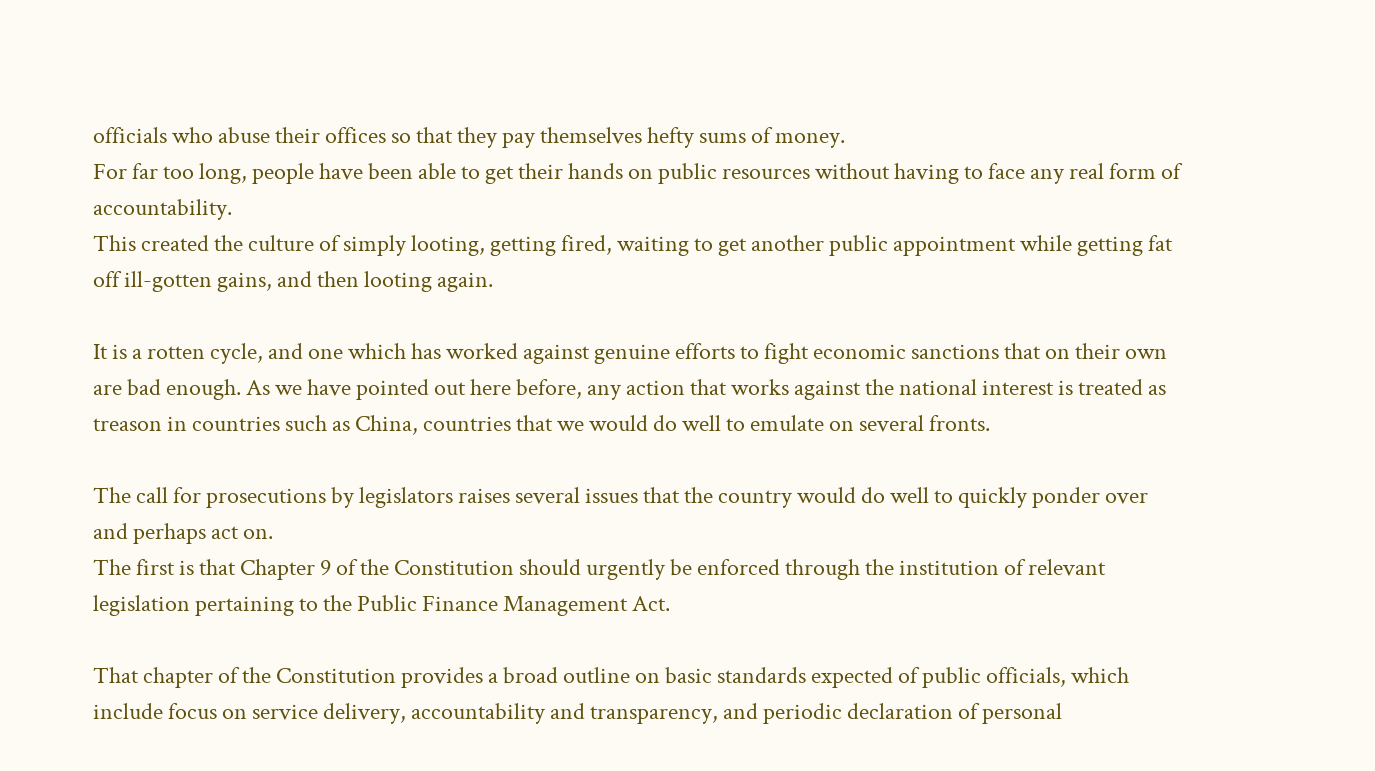officials who abuse their offices so that they pay themselves hefty sums of money.
For far too long, people have been able to get their hands on public resources without having to face any real form of accountability.
This created the culture of simply looting, getting fired, waiting to get another public appointment while getting fat off ill-gotten gains, and then looting again.

It is a rotten cycle, and one which has worked against genuine efforts to fight economic sanctions that on their own are bad enough. As we have pointed out here before, any action that works against the national interest is treated as treason in countries such as China, countries that we would do well to emulate on several fronts.

The call for prosecutions by legislators raises several issues that the country would do well to quickly ponder over and perhaps act on.
The first is that Chapter 9 of the Constitution should urgently be enforced through the institution of relevant legislation pertaining to the Public Finance Management Act.

That chapter of the Constitution provides a broad outline on basic standards expected of public officials, which include focus on service delivery, accountability and transparency, and periodic declaration of personal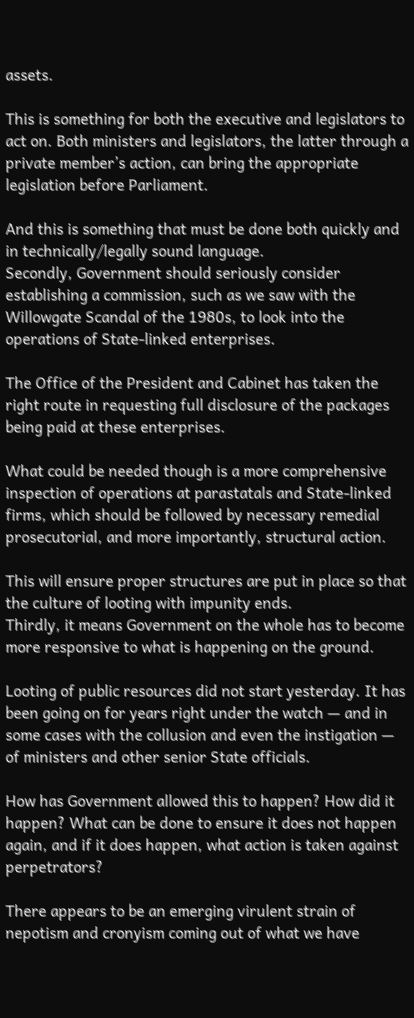assets.

This is something for both the executive and legislators to act on. Both ministers and legislators, the latter through a private member’s action, can bring the appropriate legislation before Parliament.

And this is something that must be done both quickly and in technically/legally sound language.
Secondly, Government should seriously consider establishing a commission, such as we saw with the Willowgate Scandal of the 1980s, to look into the operations of State-linked enterprises.

The Office of the President and Cabinet has taken the right route in requesting full disclosure of the packages being paid at these enterprises.

What could be needed though is a more comprehensive inspection of operations at parastatals and State-linked firms, which should be followed by necessary remedial prosecutorial, and more importantly, structural action.

This will ensure proper structures are put in place so that the culture of looting with impunity ends.
Thirdly, it means Government on the whole has to become more responsive to what is happening on the ground.

Looting of public resources did not start yesterday. It has been going on for years right under the watch — and in some cases with the collusion and even the instigation — of ministers and other senior State officials.

How has Government allowed this to happen? How did it happen? What can be done to ensure it does not happen again, and if it does happen, what action is taken against perpetrators?

There appears to be an emerging virulent strain of nepotism and cronyism coming out of what we have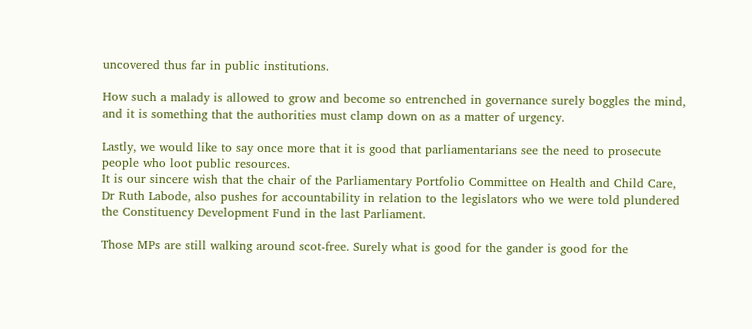uncovered thus far in public institutions.

How such a malady is allowed to grow and become so entrenched in governance surely boggles the mind, and it is something that the authorities must clamp down on as a matter of urgency.

Lastly, we would like to say once more that it is good that parliamentarians see the need to prosecute people who loot public resources.
It is our sincere wish that the chair of the Parliamentary Portfolio Committee on Health and Child Care, Dr Ruth Labode, also pushes for accountability in relation to the legislators who we were told plundered the Constituency Development Fund in the last Parliament.

Those MPs are still walking around scot-free. Surely what is good for the gander is good for the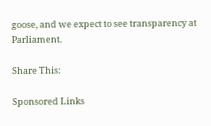goose, and we expect to see transparency at Parliament.

Share This:

Sponsored Links